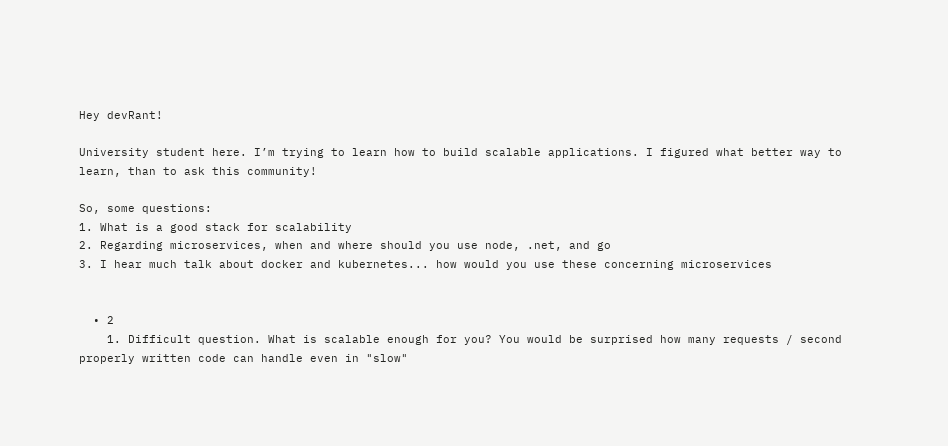Hey devRant!

University student here. I’m trying to learn how to build scalable applications. I figured what better way to learn, than to ask this community!

So, some questions:
1. What is a good stack for scalability
2. Regarding microservices, when and where should you use node, .net, and go
3. I hear much talk about docker and kubernetes... how would you use these concerning microservices


  • 2
    1. Difficult question. What is scalable enough for you? You would be surprised how many requests / second properly written code can handle even in "slow"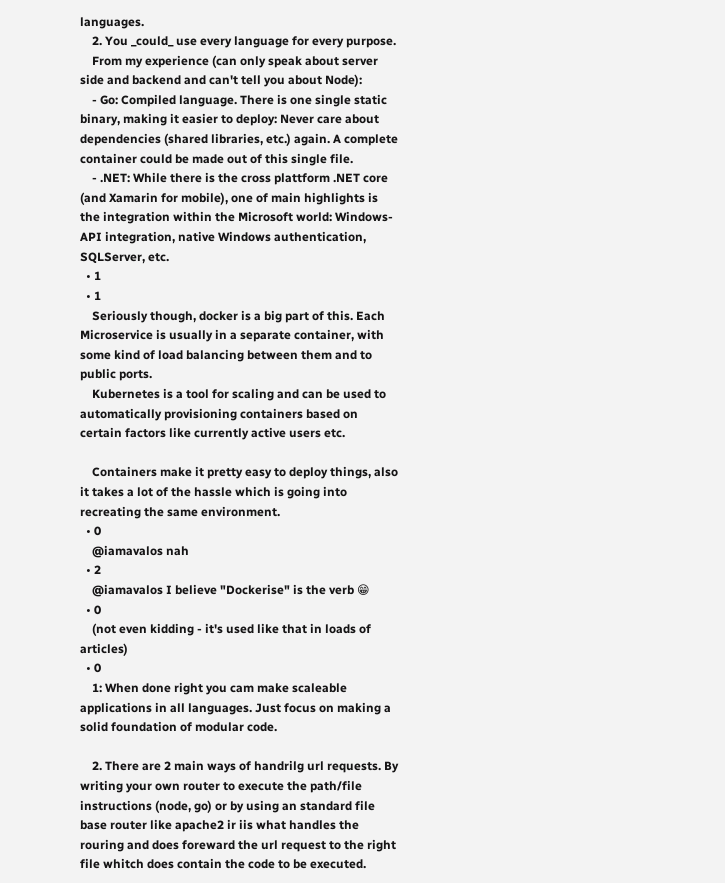languages.
    2. You _could_ use every language for every purpose.
    From my experience (can only speak about server side and backend and can't tell you about Node):
    - Go: Compiled language. There is one single static binary, making it easier to deploy: Never care about dependencies (shared libraries, etc.) again. A complete container could be made out of this single file.
    - .NET: While there is the cross plattform .NET core (and Xamarin for mobile), one of main highlights is the integration within the Microsoft world: Windows-API integration, native Windows authentication, SQLServer, etc.
  • 1
  • 1
    Seriously though, docker is a big part of this. Each Microservice is usually in a separate container, with some kind of load balancing between them and to public ports.
    Kubernetes is a tool for scaling and can be used to automatically provisioning containers based on certain factors like currently active users etc.

    Containers make it pretty easy to deploy things, also it takes a lot of the hassle which is going into recreating the same environment.
  • 0
    @iamavalos nah
  • 2
    @iamavalos I believe "Dockerise" is the verb 😁
  • 0
    (not even kidding - it's used like that in loads of articles)
  • 0
    1: When done right you cam make scaleable applications in all languages. Just focus on making a solid foundation of modular code.

    2. There are 2 main ways of handrilg url requests. By writing your own router to execute the path/file instructions (node, go) or by using an standard file base router like apache2 ir iis what handles the rouring and does foreward the url request to the right file whitch does contain the code to be executed.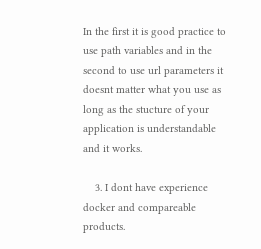In the first it is good practice to use path variables and in the second to use url parameters it doesnt matter what you use as long as the stucture of your application is understandable and it works.

    3. I dont have experience docker and compareable products.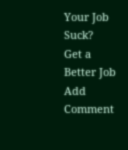Your Job Suck?
Get a Better Job
Add Comment